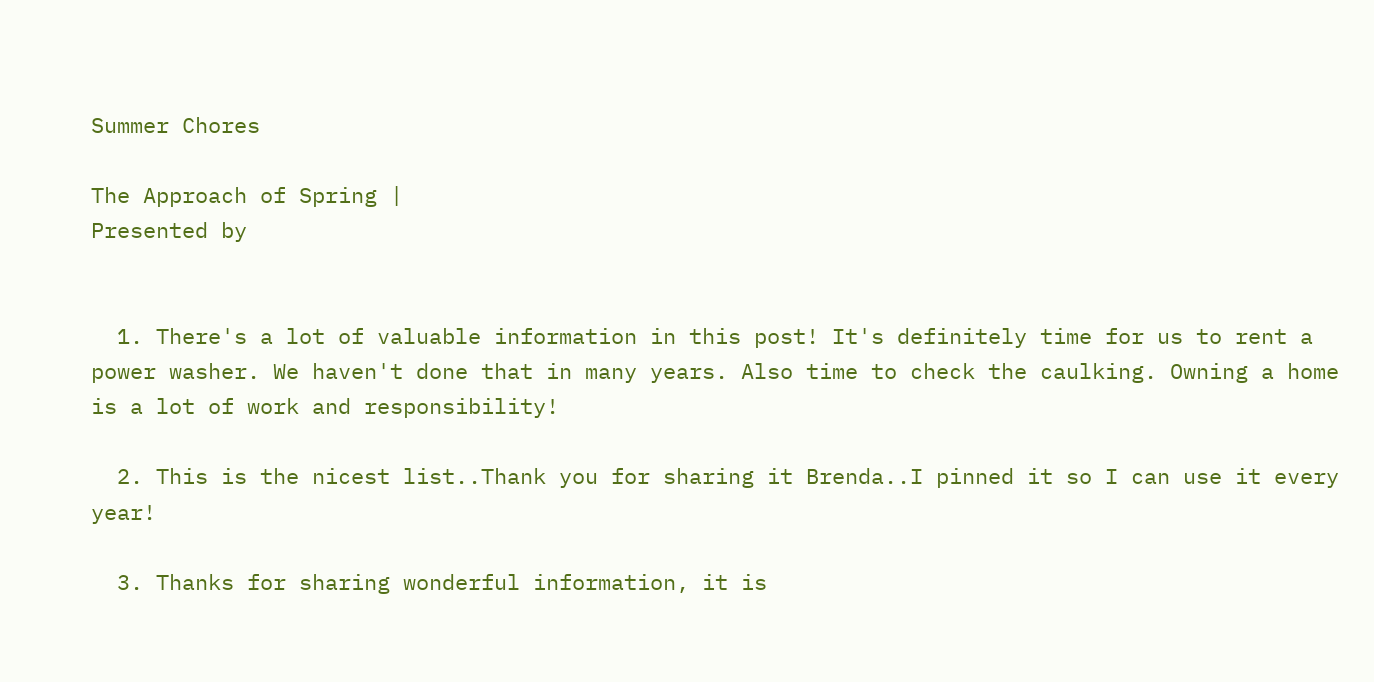Summer Chores

The Approach of Spring |
Presented by


  1. There's a lot of valuable information in this post! It's definitely time for us to rent a power washer. We haven't done that in many years. Also time to check the caulking. Owning a home is a lot of work and responsibility!

  2. This is the nicest list..Thank you for sharing it Brenda..I pinned it so I can use it every year!

  3. Thanks for sharing wonderful information, it is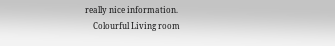really nice information.
    Colourful Living room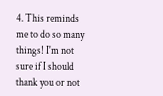4. This reminds me to do so many things! I'm not sure if I should thank you or not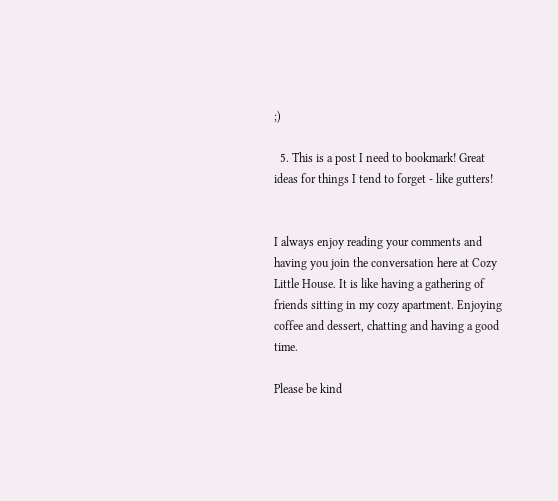;)

  5. This is a post I need to bookmark! Great ideas for things I tend to forget - like gutters!


I always enjoy reading your comments and having you join the conversation here at Cozy Little House. It is like having a gathering of friends sitting in my cozy apartment. Enjoying coffee and dessert, chatting and having a good time.

Please be kind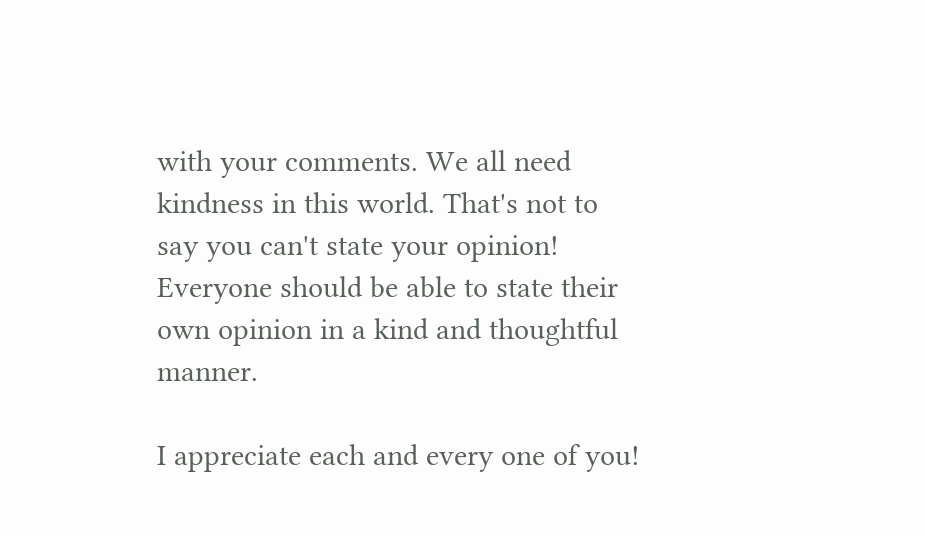with your comments. We all need kindness in this world. That's not to say you can't state your opinion! Everyone should be able to state their own opinion in a kind and thoughtful manner.

I appreciate each and every one of you!